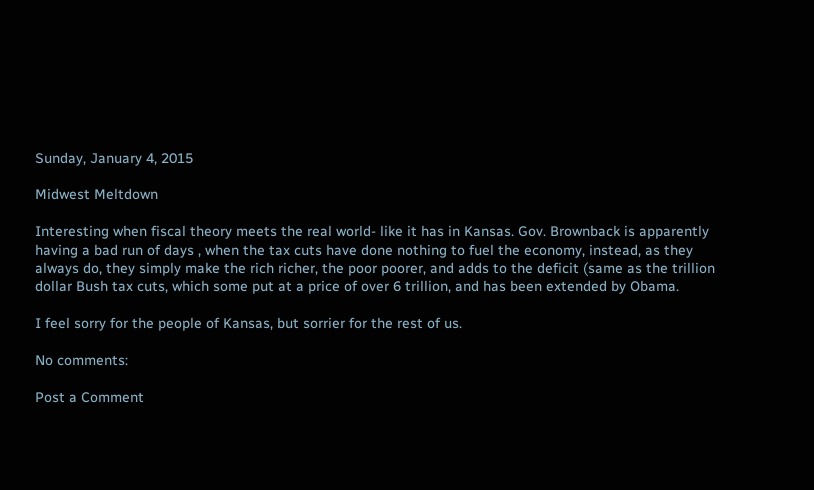Sunday, January 4, 2015

Midwest Meltdown

Interesting when fiscal theory meets the real world- like it has in Kansas. Gov. Brownback is apparently having a bad run of days , when the tax cuts have done nothing to fuel the economy, instead, as they always do, they simply make the rich richer, the poor poorer, and adds to the deficit (same as the trillion dollar Bush tax cuts, which some put at a price of over 6 trillion, and has been extended by Obama.

I feel sorry for the people of Kansas, but sorrier for the rest of us.

No comments:

Post a Comment